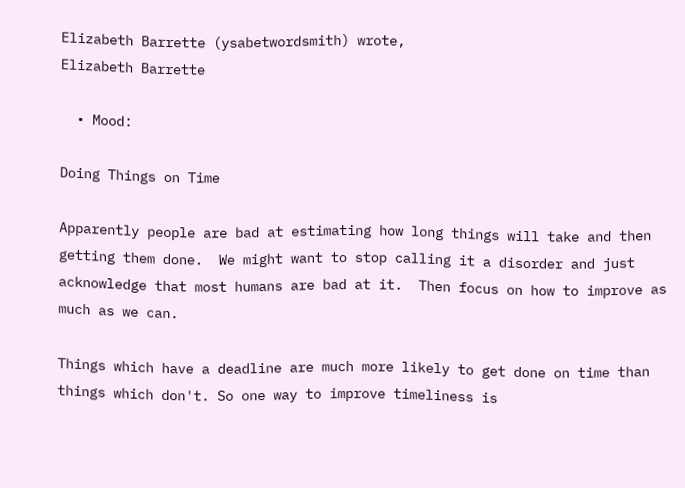Elizabeth Barrette (ysabetwordsmith) wrote,
Elizabeth Barrette

  • Mood:

Doing Things on Time

Apparently people are bad at estimating how long things will take and then getting them done.  We might want to stop calling it a disorder and just acknowledge that most humans are bad at it.  Then focus on how to improve as much as we can.

Things which have a deadline are much more likely to get done on time than things which don't. So one way to improve timeliness is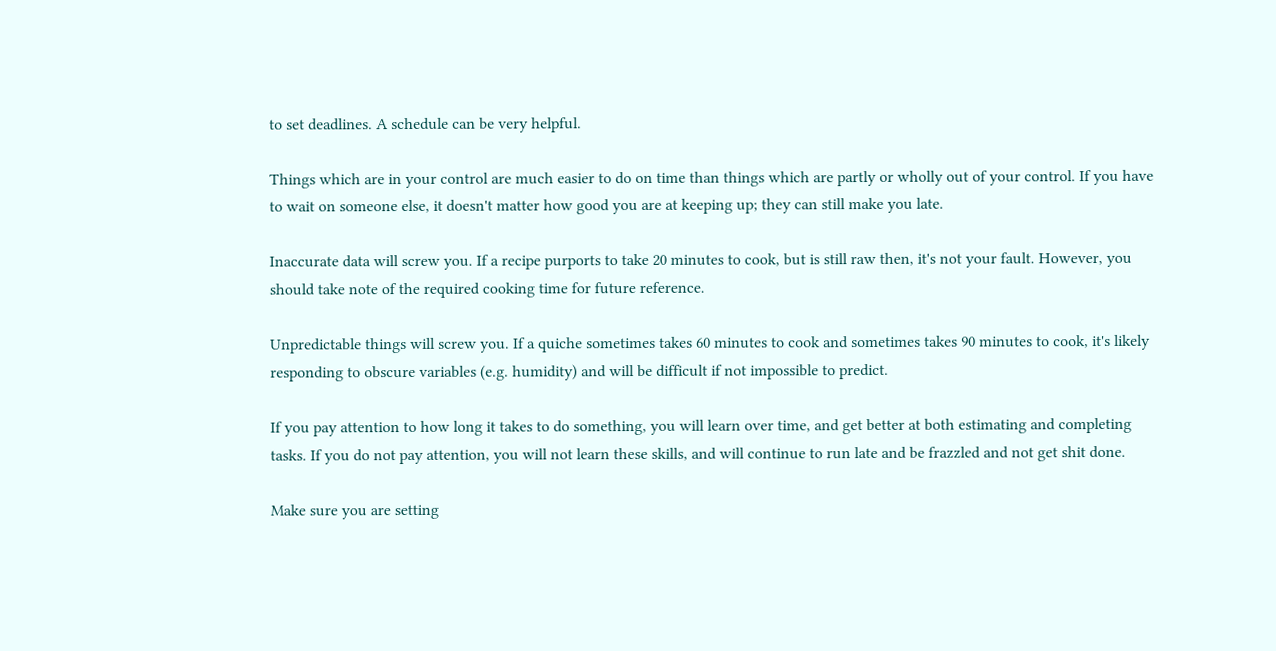to set deadlines. A schedule can be very helpful.

Things which are in your control are much easier to do on time than things which are partly or wholly out of your control. If you have to wait on someone else, it doesn't matter how good you are at keeping up; they can still make you late.

Inaccurate data will screw you. If a recipe purports to take 20 minutes to cook, but is still raw then, it's not your fault. However, you should take note of the required cooking time for future reference.

Unpredictable things will screw you. If a quiche sometimes takes 60 minutes to cook and sometimes takes 90 minutes to cook, it's likely responding to obscure variables (e.g. humidity) and will be difficult if not impossible to predict.

If you pay attention to how long it takes to do something, you will learn over time, and get better at both estimating and completing tasks. If you do not pay attention, you will not learn these skills, and will continue to run late and be frazzled and not get shit done.

Make sure you are setting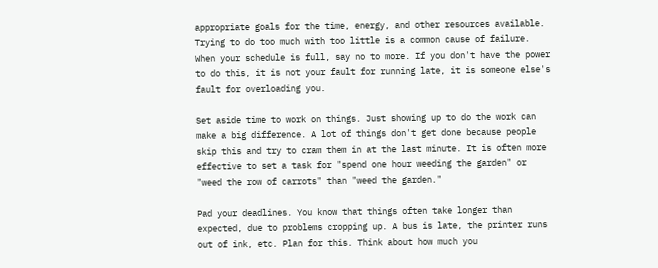appropriate goals for the time, energy, and other resources available. Trying to do too much with too little is a common cause of failure. When your schedule is full, say no to more. If you don't have the power to do this, it is not your fault for running late, it is someone else's fault for overloading you.

Set aside time to work on things. Just showing up to do the work can make a big difference. A lot of things don't get done because people skip this and try to cram them in at the last minute. It is often more effective to set a task for "spend one hour weeding the garden" or "weed the row of carrots" than "weed the garden."

Pad your deadlines. You know that things often take longer than expected, due to problems cropping up. A bus is late, the printer runs out of ink, etc. Plan for this. Think about how much you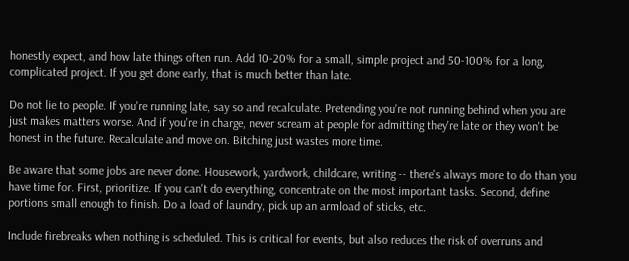honestly expect, and how late things often run. Add 10-20% for a small, simple project and 50-100% for a long, complicated project. If you get done early, that is much better than late.

Do not lie to people. If you're running late, say so and recalculate. Pretending you're not running behind when you are just makes matters worse. And if you're in charge, never scream at people for admitting they're late or they won't be honest in the future. Recalculate and move on. Bitching just wastes more time.

Be aware that some jobs are never done. Housework, yardwork, childcare, writing -- there's always more to do than you have time for. First, prioritize. If you can't do everything, concentrate on the most important tasks. Second, define portions small enough to finish. Do a load of laundry, pick up an armload of sticks, etc.

Include firebreaks when nothing is scheduled. This is critical for events, but also reduces the risk of overruns and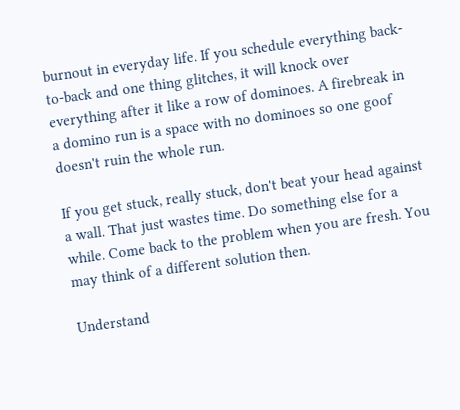burnout in everyday life. If you schedule everything back-to-back and one thing glitches, it will knock over everything after it like a row of dominoes. A firebreak in a domino run is a space with no dominoes so one goof doesn't ruin the whole run.

If you get stuck, really stuck, don't beat your head against a wall. That just wastes time. Do something else for a while. Come back to the problem when you are fresh. You may think of a different solution then.

Understand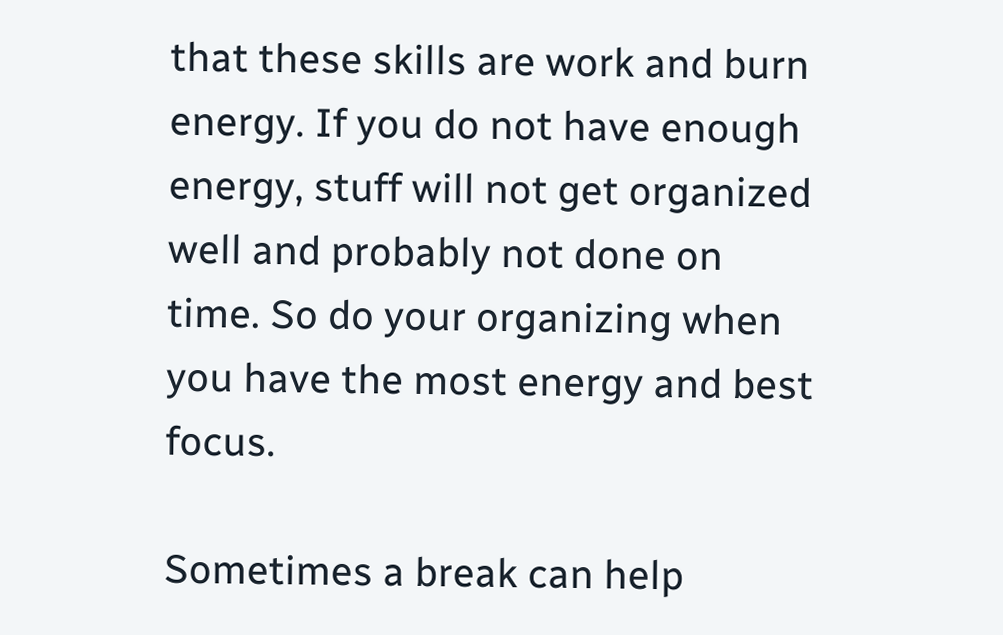that these skills are work and burn energy. If you do not have enough energy, stuff will not get organized well and probably not done on time. So do your organizing when you have the most energy and best focus.

Sometimes a break can help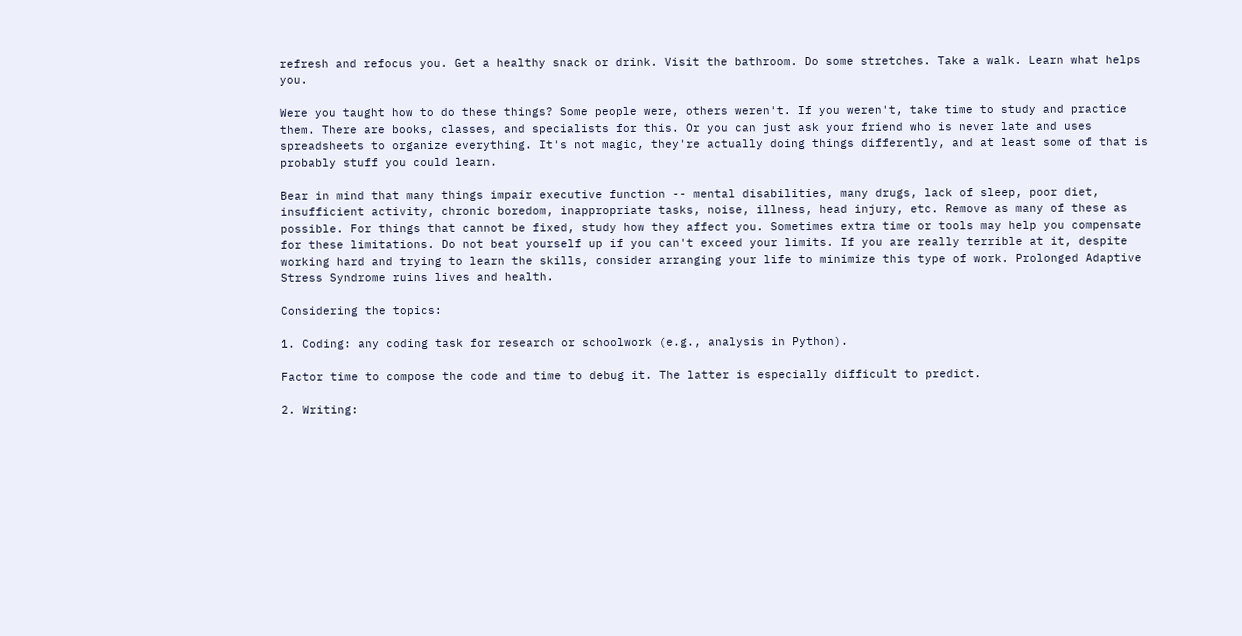refresh and refocus you. Get a healthy snack or drink. Visit the bathroom. Do some stretches. Take a walk. Learn what helps you.

Were you taught how to do these things? Some people were, others weren't. If you weren't, take time to study and practice them. There are books, classes, and specialists for this. Or you can just ask your friend who is never late and uses spreadsheets to organize everything. It's not magic, they're actually doing things differently, and at least some of that is probably stuff you could learn.

Bear in mind that many things impair executive function -- mental disabilities, many drugs, lack of sleep, poor diet, insufficient activity, chronic boredom, inappropriate tasks, noise, illness, head injury, etc. Remove as many of these as possible. For things that cannot be fixed, study how they affect you. Sometimes extra time or tools may help you compensate for these limitations. Do not beat yourself up if you can't exceed your limits. If you are really terrible at it, despite working hard and trying to learn the skills, consider arranging your life to minimize this type of work. Prolonged Adaptive Stress Syndrome ruins lives and health.

Considering the topics:

1. Coding: any coding task for research or schoolwork (e.g., analysis in Python).

Factor time to compose the code and time to debug it. The latter is especially difficult to predict.

2. Writing: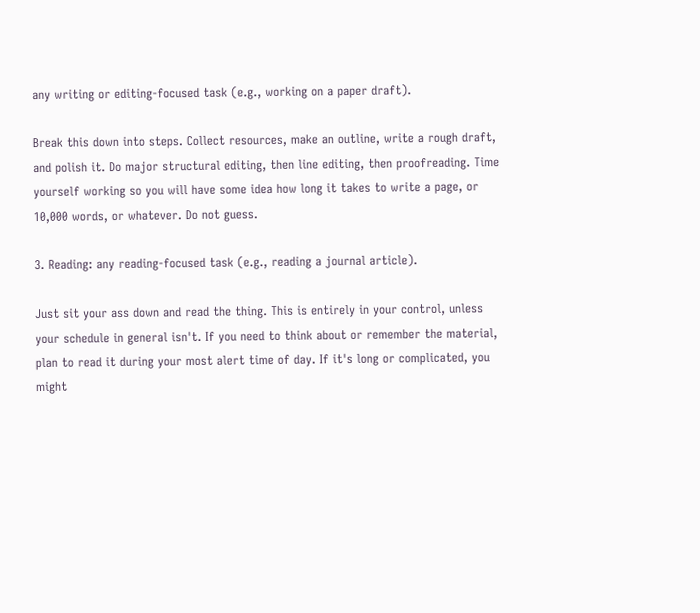any writing or editing-focused task (e.g., working on a paper draft).

Break this down into steps. Collect resources, make an outline, write a rough draft, and polish it. Do major structural editing, then line editing, then proofreading. Time yourself working so you will have some idea how long it takes to write a page, or 10,000 words, or whatever. Do not guess.

3. Reading: any reading-focused task (e.g., reading a journal article).

Just sit your ass down and read the thing. This is entirely in your control, unless your schedule in general isn't. If you need to think about or remember the material, plan to read it during your most alert time of day. If it's long or complicated, you might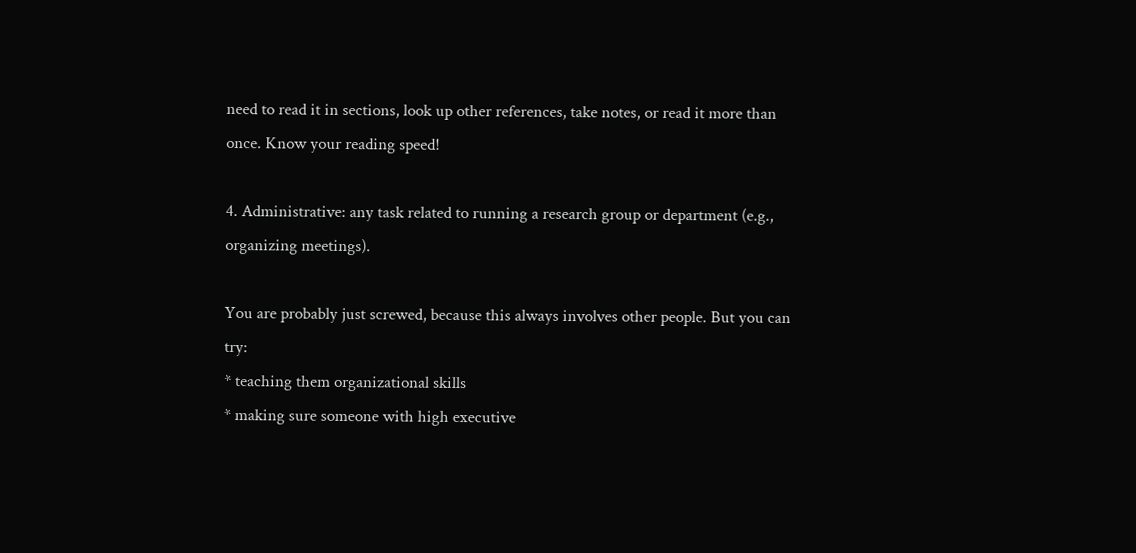need to read it in sections, look up other references, take notes, or read it more than once. Know your reading speed!

4. Administrative: any task related to running a research group or department (e.g., organizing meetings).

You are probably just screwed, because this always involves other people. But you can try:
* teaching them organizational skills
* making sure someone with high executive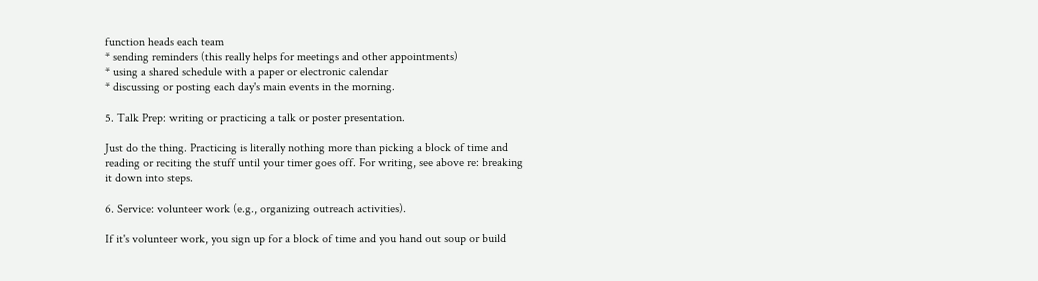function heads each team
* sending reminders (this really helps for meetings and other appointments)
* using a shared schedule with a paper or electronic calendar
* discussing or posting each day's main events in the morning.

5. Talk Prep: writing or practicing a talk or poster presentation.

Just do the thing. Practicing is literally nothing more than picking a block of time and reading or reciting the stuff until your timer goes off. For writing, see above re: breaking it down into steps.

6. Service: volunteer work (e.g., organizing outreach activities).

If it's volunteer work, you sign up for a block of time and you hand out soup or build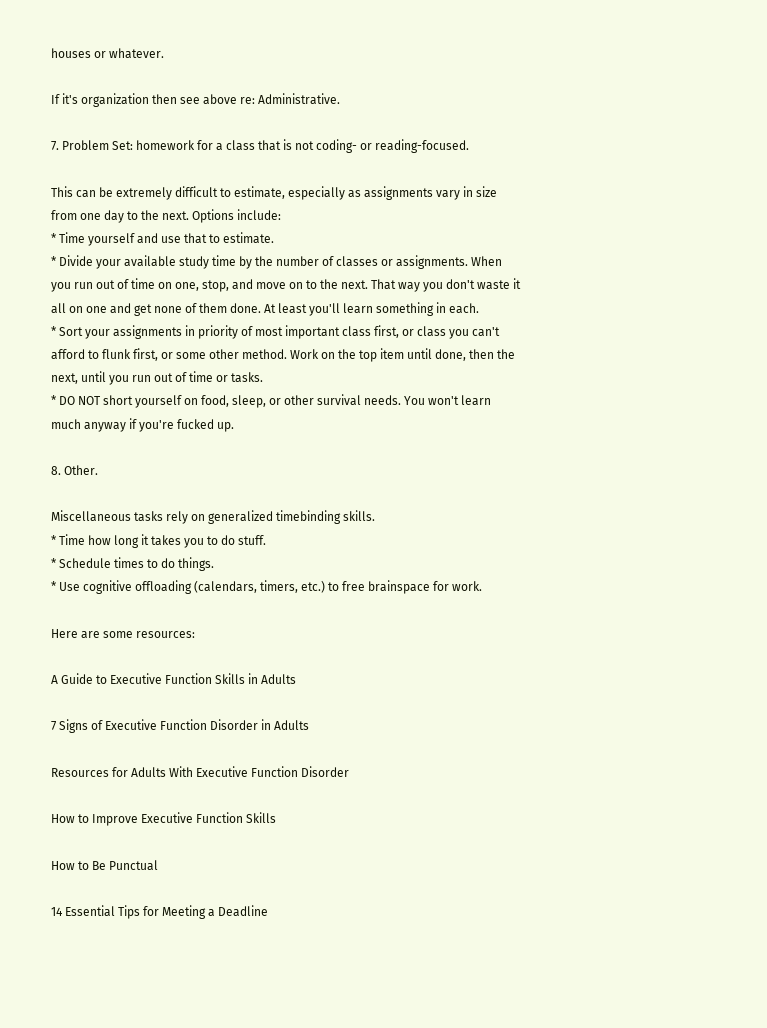houses or whatever.

If it's organization then see above re: Administrative.

7. Problem Set: homework for a class that is not coding- or reading-focused.

This can be extremely difficult to estimate, especially as assignments vary in size from one day to the next. Options include:
* Time yourself and use that to estimate.
* Divide your available study time by the number of classes or assignments. When you run out of time on one, stop, and move on to the next. That way you don't waste it all on one and get none of them done. At least you'll learn something in each.
* Sort your assignments in priority of most important class first, or class you can't afford to flunk first, or some other method. Work on the top item until done, then the next, until you run out of time or tasks.
* DO NOT short yourself on food, sleep, or other survival needs. You won't learn much anyway if you're fucked up.

8. Other.

Miscellaneous tasks rely on generalized timebinding skills.
* Time how long it takes you to do stuff.
* Schedule times to do things.
* Use cognitive offloading (calendars, timers, etc.) to free brainspace for work.

Here are some resources:

A Guide to Executive Function Skills in Adults

7 Signs of Executive Function Disorder in Adults

Resources for Adults With Executive Function Disorder

How to Improve Executive Function Skills

How to Be Punctual

14 Essential Tips for Meeting a Deadline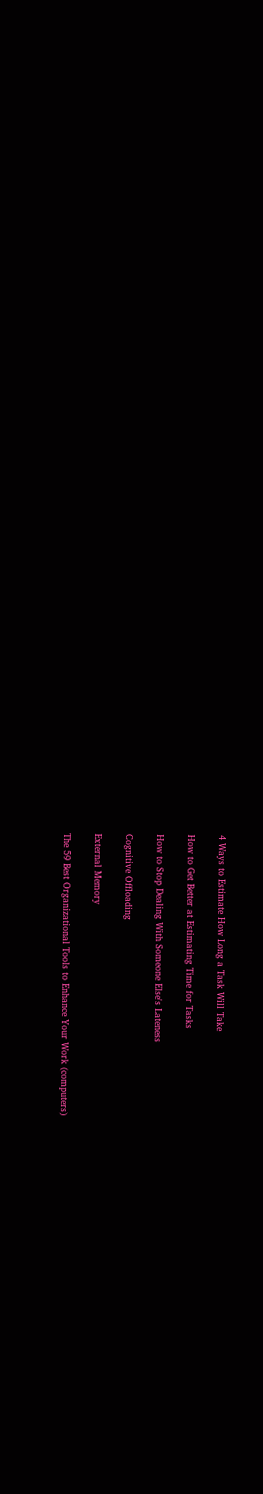4 Ways to Estimate How Long a Task Will Take

How to Get Better at Estimating Time for Tasks

How to Stop Dealing With Someone Else's Lateness

Cognitive Offloading

External Memory

The 59 Best Organizational Tools to Enhance Your Work (computers)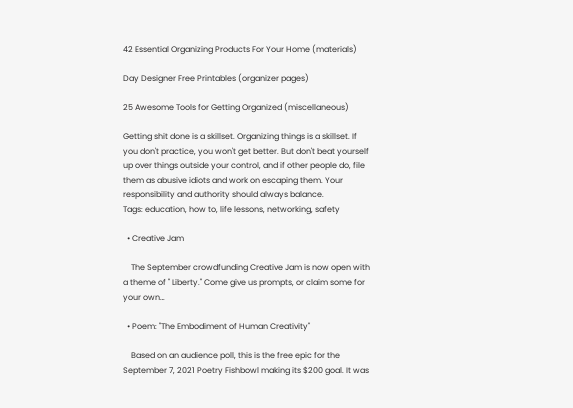42 Essential Organizing Products For Your Home (materials)

Day Designer Free Printables (organizer pages)

25 Awesome Tools for Getting Organized (miscellaneous)

Getting shit done is a skillset. Organizing things is a skillset. If you don't practice, you won't get better. But don't beat yourself up over things outside your control, and if other people do, file them as abusive idiots and work on escaping them. Your responsibility and authority should always balance.
Tags: education, how to, life lessons, networking, safety

  • Creative Jam

    The September crowdfunding Creative Jam is now open with a theme of " Liberty." Come give us prompts, or claim some for your own…

  • Poem: "The Embodiment of Human Creativity"

    Based on an audience poll, this is the free epic for the September 7, 2021 Poetry Fishbowl making its $200 goal. It was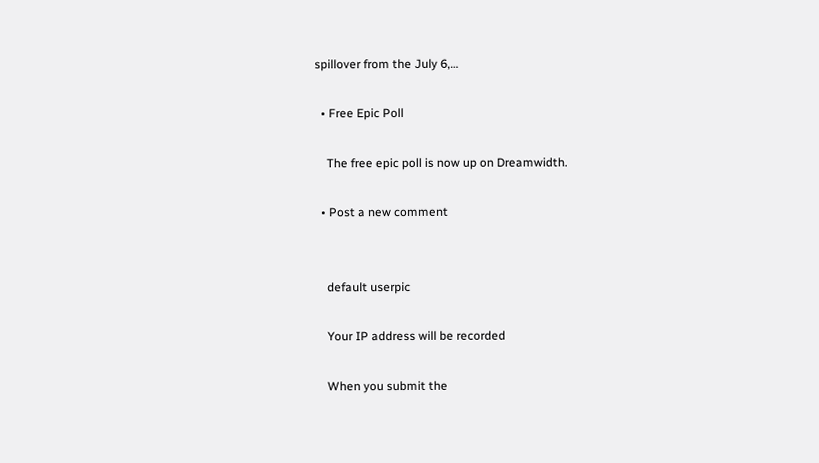spillover from the July 6,…

  • Free Epic Poll

    The free epic poll is now up on Dreamwidth.

  • Post a new comment


    default userpic

    Your IP address will be recorded

    When you submit the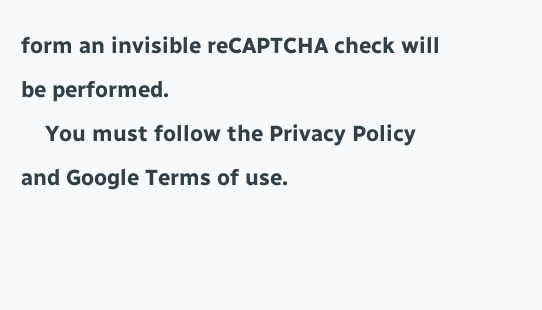form an invisible reCAPTCHA check will be performed.
    You must follow the Privacy Policy and Google Terms of use.